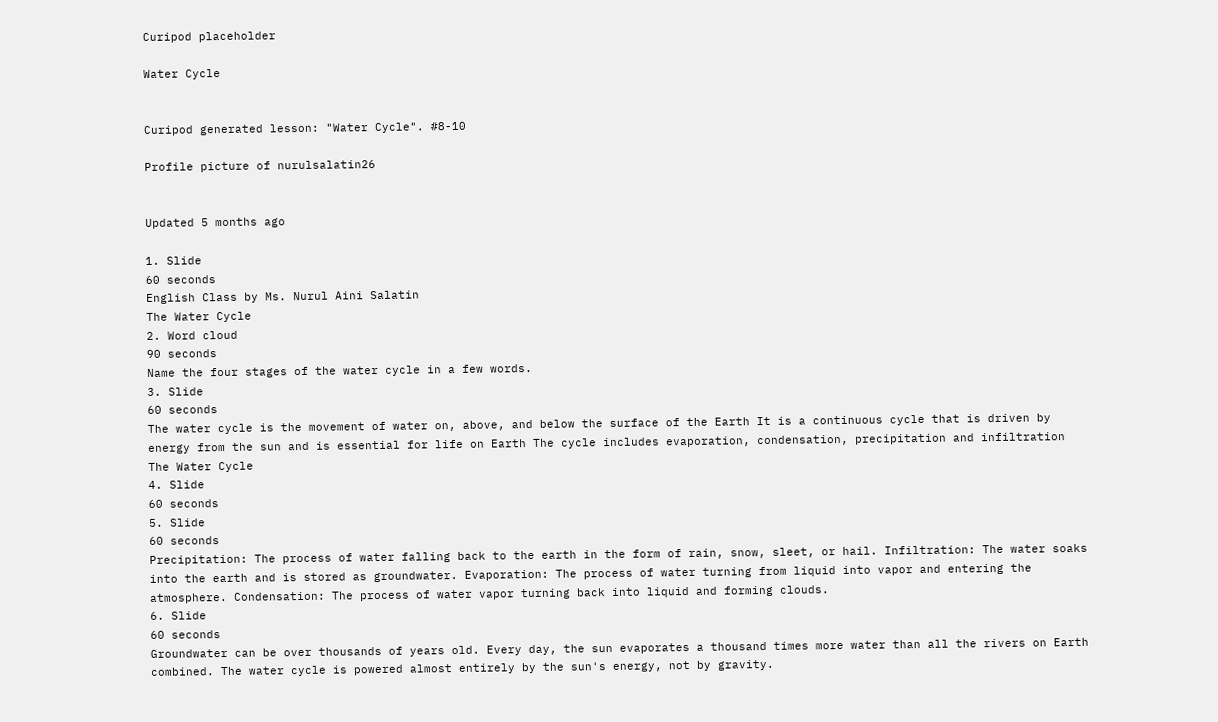Curipod placeholder

Water Cycle


Curipod generated lesson: "Water Cycle". #8-10

Profile picture of nurulsalatin26


Updated 5 months ago

1. Slide
60 seconds
English Class by Ms. Nurul Aini Salatin
The Water Cycle
2. Word cloud
90 seconds
Name the four stages of the water cycle in a few words.
3. Slide
60 seconds
The water cycle is the movement of water on, above, and below the surface of the Earth It is a continuous cycle that is driven by energy from the sun and is essential for life on Earth The cycle includes evaporation, condensation, precipitation and infiltration
The Water Cycle
4. Slide
60 seconds
5. Slide
60 seconds
Precipitation: The process of water falling back to the earth in the form of rain, snow, sleet, or hail. Infiltration: The water soaks into the earth and is stored as groundwater. Evaporation: The process of water turning from liquid into vapor and entering the atmosphere. Condensation: The process of water vapor turning back into liquid and forming clouds.
6. Slide
60 seconds
Groundwater can be over thousands of years old. Every day, the sun evaporates a thousand times more water than all the rivers on Earth combined. The water cycle is powered almost entirely by the sun's energy, not by gravity.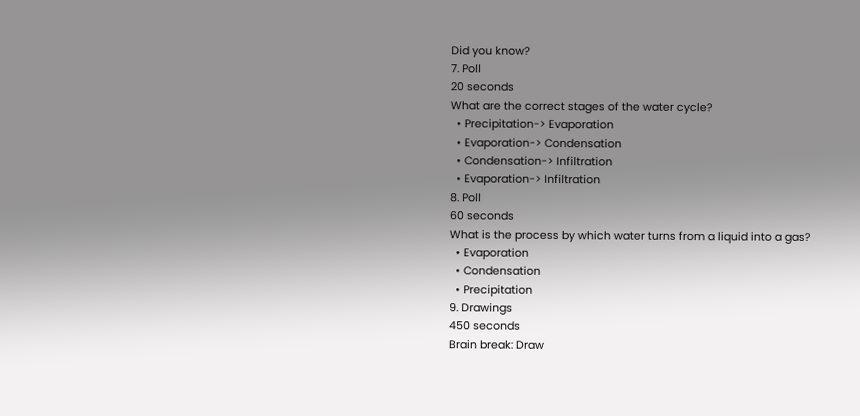Did you know?
7. Poll
20 seconds
What are the correct stages of the water cycle?
  • Precipitation-> Evaporation
  • Evaporation-> Condensation
  • Condensation-> Infiltration
  • Evaporation-> Infiltration
8. Poll
60 seconds
What is the process by which water turns from a liquid into a gas?
  • Evaporation
  • Condensation
  • Precipitation
9. Drawings
450 seconds
Brain break: Draw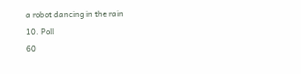a robot dancing in the rain
10. Poll
60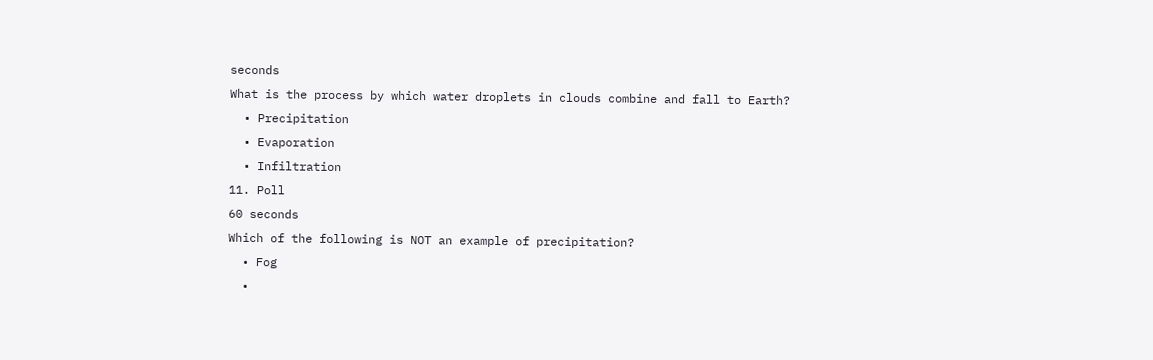seconds
What is the process by which water droplets in clouds combine and fall to Earth?
  • Precipitation
  • Evaporation
  • Infiltration
11. Poll
60 seconds
Which of the following is NOT an example of precipitation?
  • Fog
  •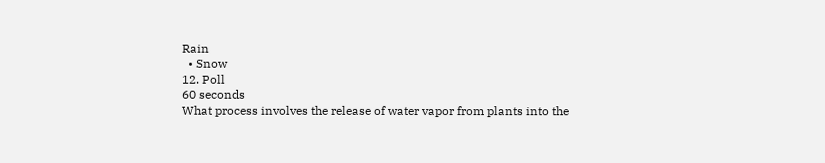Rain
  • Snow
12. Poll
60 seconds
What process involves the release of water vapor from plants into the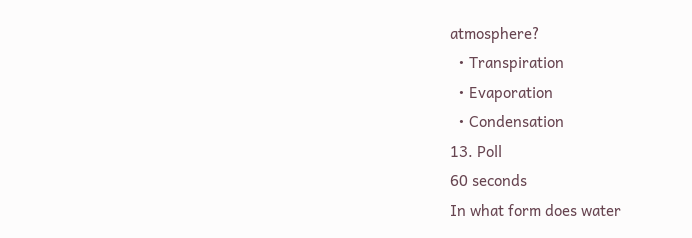atmosphere?
  • Transpiration
  • Evaporation
  • Condensation
13. Poll
60 seconds
In what form does water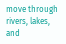move through rivers, lakes, and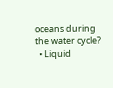oceans during the water cycle?
  • Liquid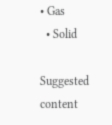• Gas
  • Solid

Suggested content